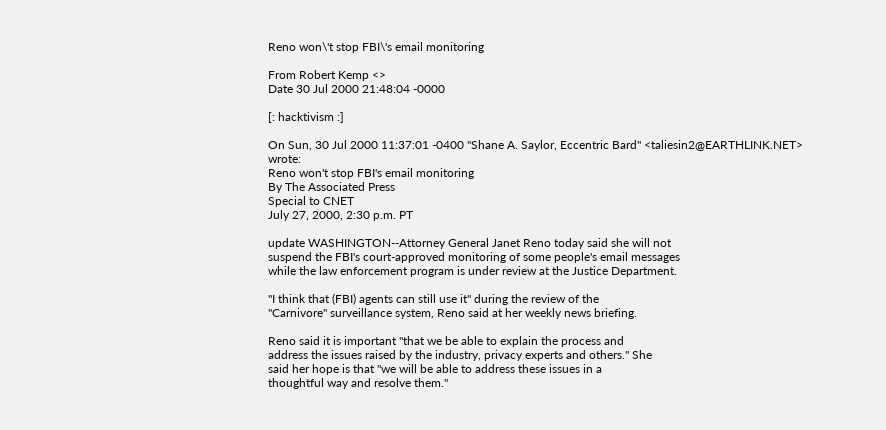Reno won\'t stop FBI\'s email monitoring

From Robert Kemp <>
Date 30 Jul 2000 21:48:04 -0000

[: hacktivism :]

On Sun, 30 Jul 2000 11:37:01 -0400 "Shane A. Saylor, Eccentric Bard" <taliesin2@EARTHLINK.NET> wrote:
Reno won't stop FBI's email monitoring
By The Associated Press
Special to CNET
July 27, 2000, 2:30 p.m. PT

update WASHINGTON--Attorney General Janet Reno today said she will not
suspend the FBI's court-approved monitoring of some people's email messages
while the law enforcement program is under review at the Justice Department.

"I think that (FBI) agents can still use it" during the review of the
"Carnivore" surveillance system, Reno said at her weekly news briefing.

Reno said it is important "that we be able to explain the process and
address the issues raised by the industry, privacy experts and others." She
said her hope is that "we will be able to address these issues in a
thoughtful way and resolve them."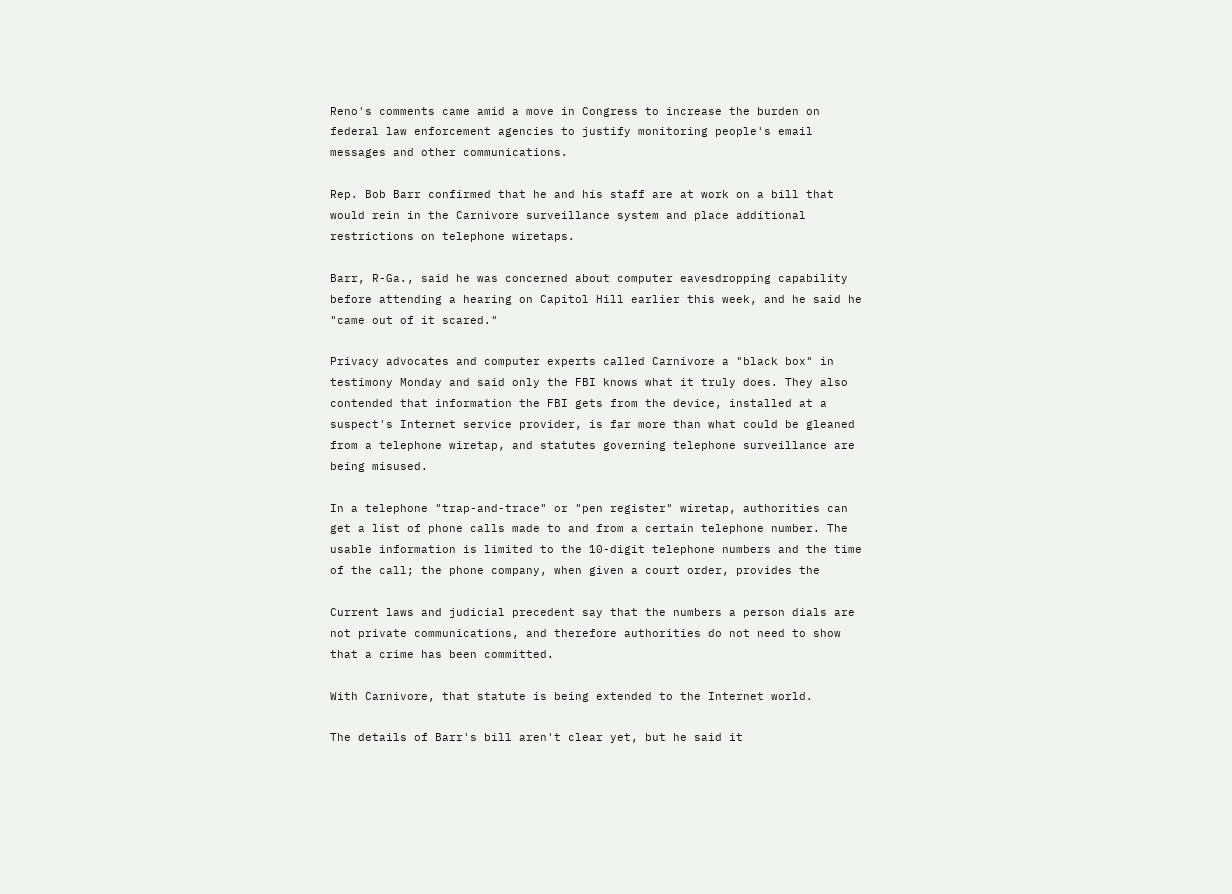Reno's comments came amid a move in Congress to increase the burden on
federal law enforcement agencies to justify monitoring people's email
messages and other communications.

Rep. Bob Barr confirmed that he and his staff are at work on a bill that
would rein in the Carnivore surveillance system and place additional
restrictions on telephone wiretaps.

Barr, R-Ga., said he was concerned about computer eavesdropping capability
before attending a hearing on Capitol Hill earlier this week, and he said he
"came out of it scared."

Privacy advocates and computer experts called Carnivore a "black box" in
testimony Monday and said only the FBI knows what it truly does. They also
contended that information the FBI gets from the device, installed at a
suspect's Internet service provider, is far more than what could be gleaned
from a telephone wiretap, and statutes governing telephone surveillance are
being misused.

In a telephone "trap-and-trace" or "pen register" wiretap, authorities can
get a list of phone calls made to and from a certain telephone number. The
usable information is limited to the 10-digit telephone numbers and the time
of the call; the phone company, when given a court order, provides the

Current laws and judicial precedent say that the numbers a person dials are
not private communications, and therefore authorities do not need to show
that a crime has been committed.

With Carnivore, that statute is being extended to the Internet world.

The details of Barr's bill aren't clear yet, but he said it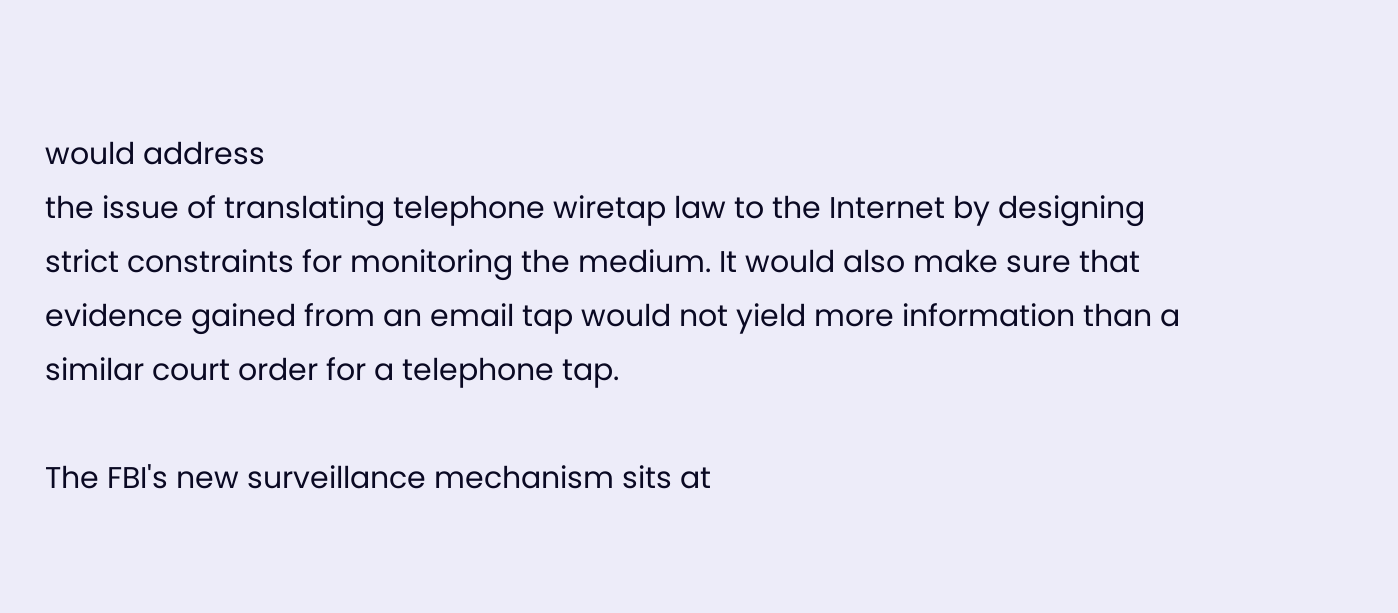would address
the issue of translating telephone wiretap law to the Internet by designing
strict constraints for monitoring the medium. It would also make sure that
evidence gained from an email tap would not yield more information than a
similar court order for a telephone tap.

The FBI's new surveillance mechanism sits at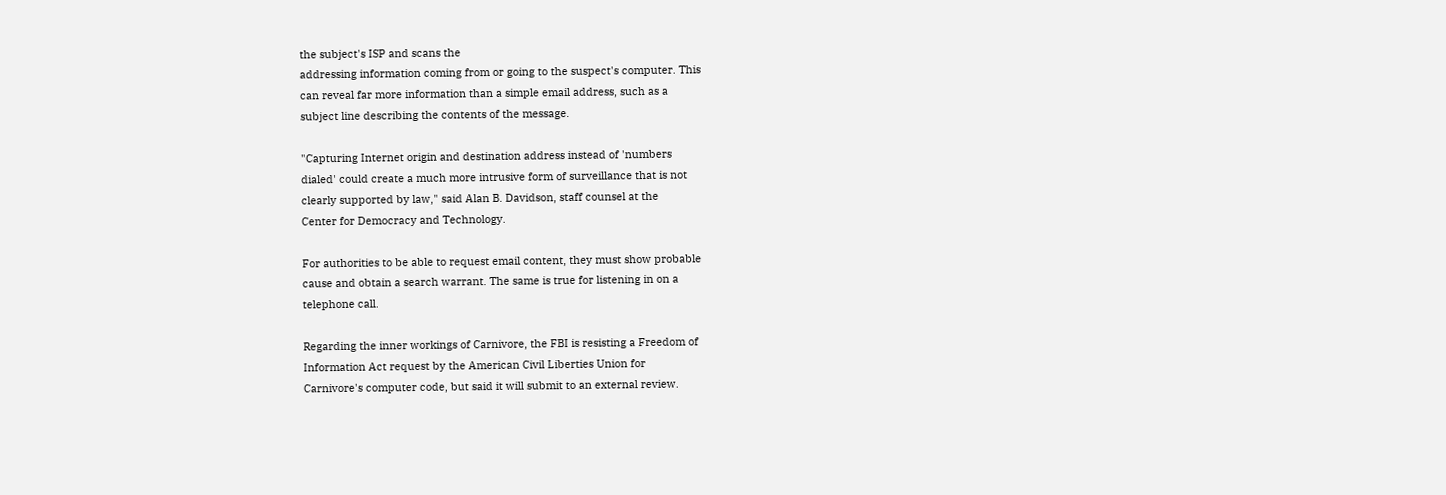the subject's ISP and scans the
addressing information coming from or going to the suspect's computer. This
can reveal far more information than a simple email address, such as a
subject line describing the contents of the message.

"Capturing Internet origin and destination address instead of 'numbers
dialed' could create a much more intrusive form of surveillance that is not
clearly supported by law," said Alan B. Davidson, staff counsel at the
Center for Democracy and Technology.

For authorities to be able to request email content, they must show probable
cause and obtain a search warrant. The same is true for listening in on a
telephone call.

Regarding the inner workings of Carnivore, the FBI is resisting a Freedom of
Information Act request by the American Civil Liberties Union for
Carnivore's computer code, but said it will submit to an external review.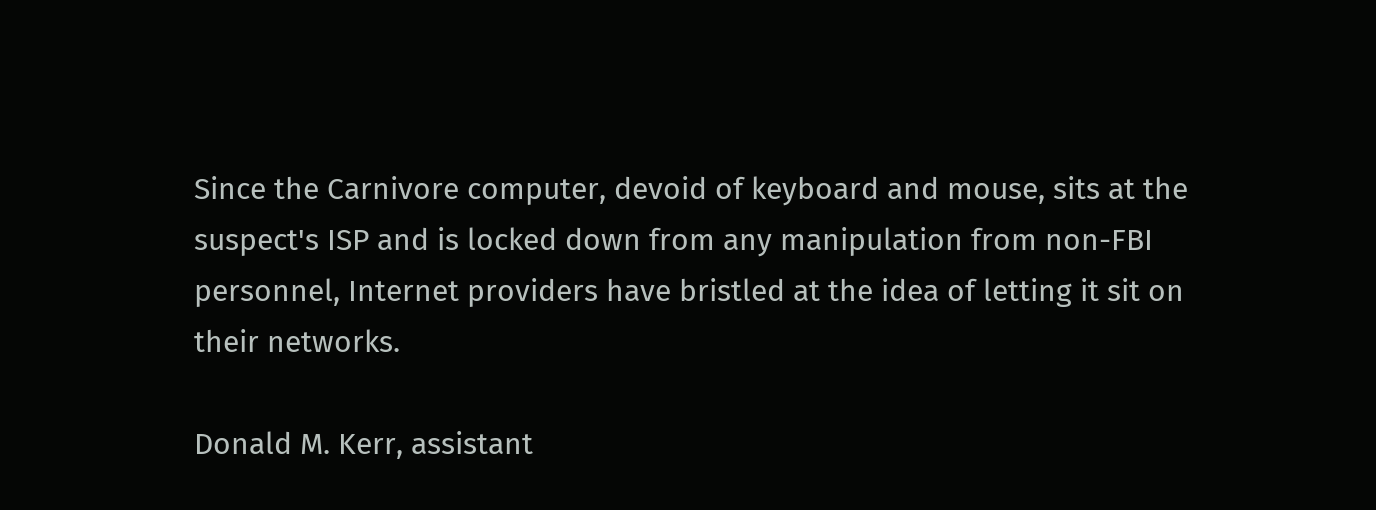Since the Carnivore computer, devoid of keyboard and mouse, sits at the
suspect's ISP and is locked down from any manipulation from non-FBI
personnel, Internet providers have bristled at the idea of letting it sit on
their networks.

Donald M. Kerr, assistant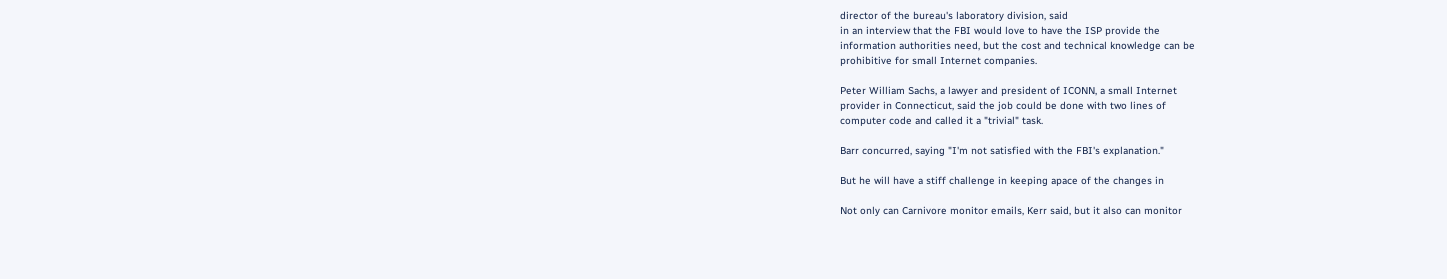director of the bureau's laboratory division, said
in an interview that the FBI would love to have the ISP provide the
information authorities need, but the cost and technical knowledge can be
prohibitive for small Internet companies.

Peter William Sachs, a lawyer and president of ICONN, a small Internet
provider in Connecticut, said the job could be done with two lines of
computer code and called it a "trivial" task.

Barr concurred, saying "I'm not satisfied with the FBI's explanation."

But he will have a stiff challenge in keeping apace of the changes in

Not only can Carnivore monitor emails, Kerr said, but it also can monitor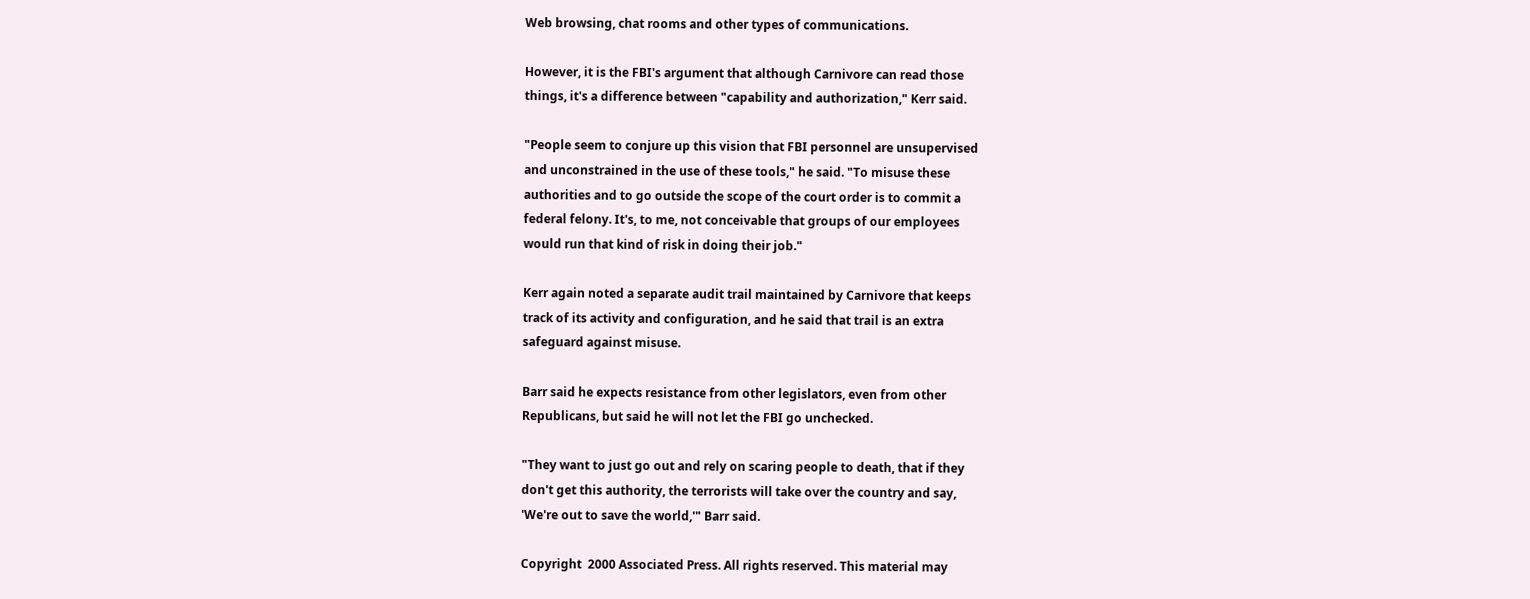Web browsing, chat rooms and other types of communications.

However, it is the FBI's argument that although Carnivore can read those
things, it's a difference between "capability and authorization," Kerr said.

"People seem to conjure up this vision that FBI personnel are unsupervised
and unconstrained in the use of these tools," he said. "To misuse these
authorities and to go outside the scope of the court order is to commit a
federal felony. It's, to me, not conceivable that groups of our employees
would run that kind of risk in doing their job."

Kerr again noted a separate audit trail maintained by Carnivore that keeps
track of its activity and configuration, and he said that trail is an extra
safeguard against misuse.

Barr said he expects resistance from other legislators, even from other
Republicans, but said he will not let the FBI go unchecked.

"They want to just go out and rely on scaring people to death, that if they
don't get this authority, the terrorists will take over the country and say,
'We're out to save the world,'" Barr said.

Copyright  2000 Associated Press. All rights reserved. This material may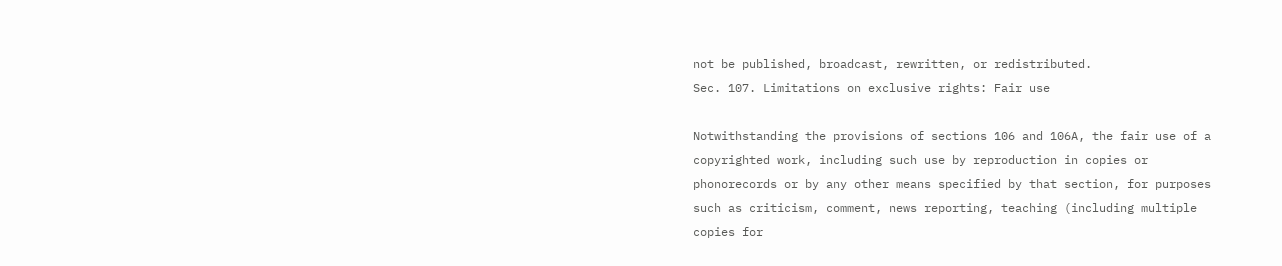not be published, broadcast, rewritten, or redistributed.
Sec. 107. Limitations on exclusive rights: Fair use

Notwithstanding the provisions of sections 106 and 106A, the fair use of a
copyrighted work, including such use by reproduction in copies or
phonorecords or by any other means specified by that section, for purposes
such as criticism, comment, news reporting, teaching (including multiple
copies for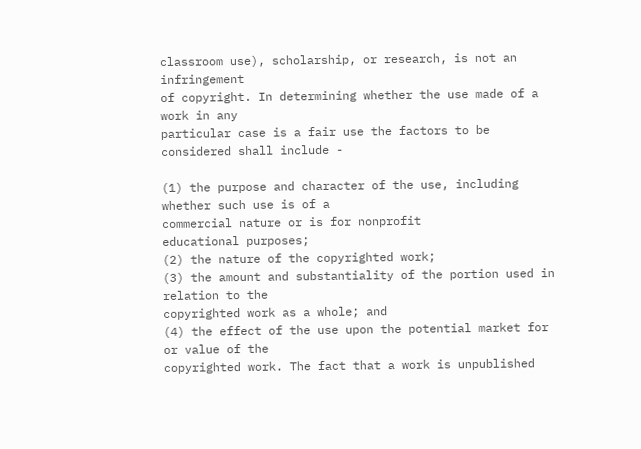classroom use), scholarship, or research, is not an infringement
of copyright. In determining whether the use made of a work in any
particular case is a fair use the factors to be considered shall include -

(1) the purpose and character of the use, including whether such use is of a
commercial nature or is for nonprofit
educational purposes;
(2) the nature of the copyrighted work;
(3) the amount and substantiality of the portion used in relation to the
copyrighted work as a whole; and
(4) the effect of the use upon the potential market for or value of the
copyrighted work. The fact that a work is unpublished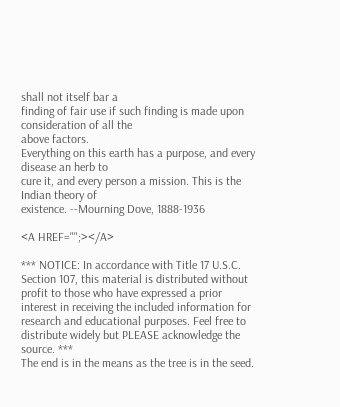shall not itself bar a
finding of fair use if such finding is made upon consideration of all the
above factors.
Everything on this earth has a purpose, and every disease an herb to
cure it, and every person a mission. This is the Indian theory of
existence. --Mourning Dove, 1888-1936

<A HREF="";></A>

*** NOTICE: In accordance with Title 17 U.S.C. Section 107, this material is distributed without profit to those who have expressed a prior interest in receiving the included information for research and educational purposes. Feel free to distribute widely but PLEASE acknowledge the source. ***
The end is in the means as the tree is in the seed.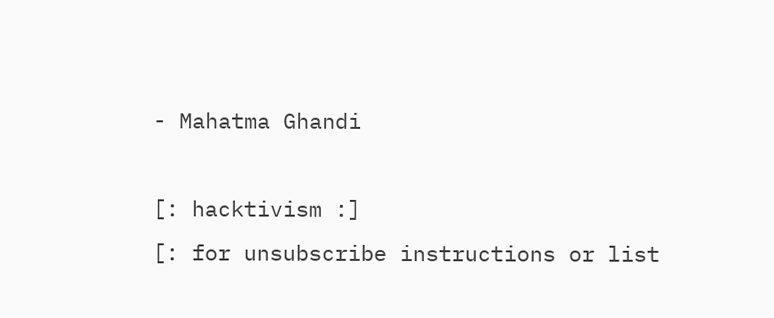- Mahatma Ghandi

[: hacktivism :]
[: for unsubscribe instructions or list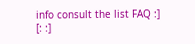info consult the list FAQ :]
[: :]